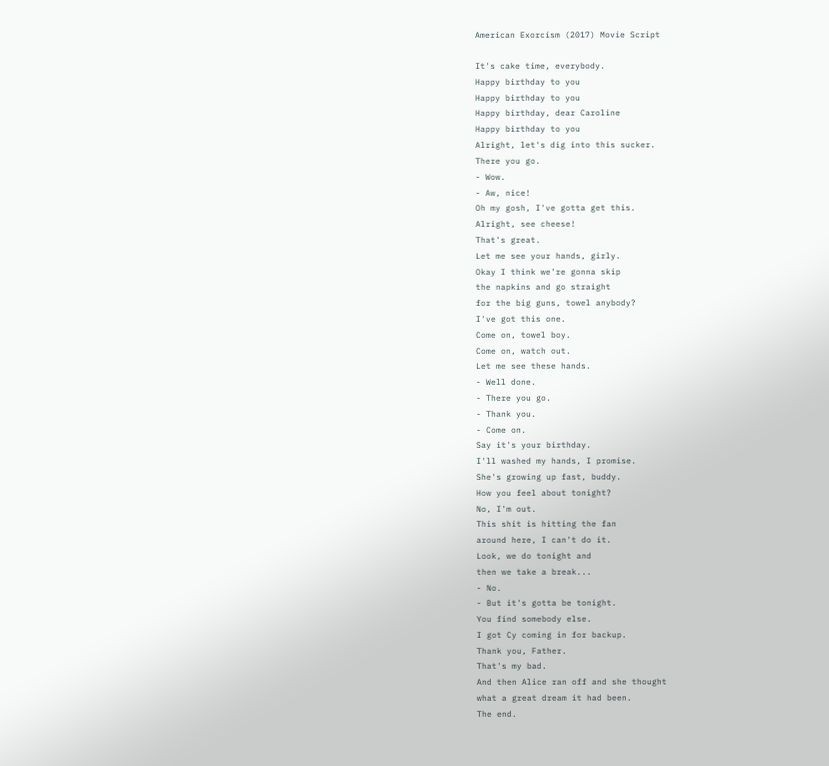American Exorcism (2017) Movie Script

It's cake time, everybody.
Happy birthday to you
Happy birthday to you
Happy birthday, dear Caroline
Happy birthday to you
Alright, let's dig into this sucker.
There you go.
- Wow.
- Aw, nice!
Oh my gosh, I've gotta get this.
Alright, see cheese!
That's great.
Let me see your hands, girly.
Okay I think we're gonna skip
the napkins and go straight
for the big guns, towel anybody?
I've got this one.
Come on, towel boy.
Come on, watch out.
Let me see these hands.
- Well done.
- There you go.
- Thank you.
- Come on.
Say it's your birthday.
I'll washed my hands, I promise.
She's growing up fast, buddy.
How you feel about tonight?
No, I'm out.
This shit is hitting the fan
around here, I can't do it.
Look, we do tonight and
then we take a break...
- No.
- But it's gotta be tonight.
You find somebody else.
I got Cy coming in for backup.
Thank you, Father.
That's my bad.
And then Alice ran off and she thought
what a great dream it had been.
The end.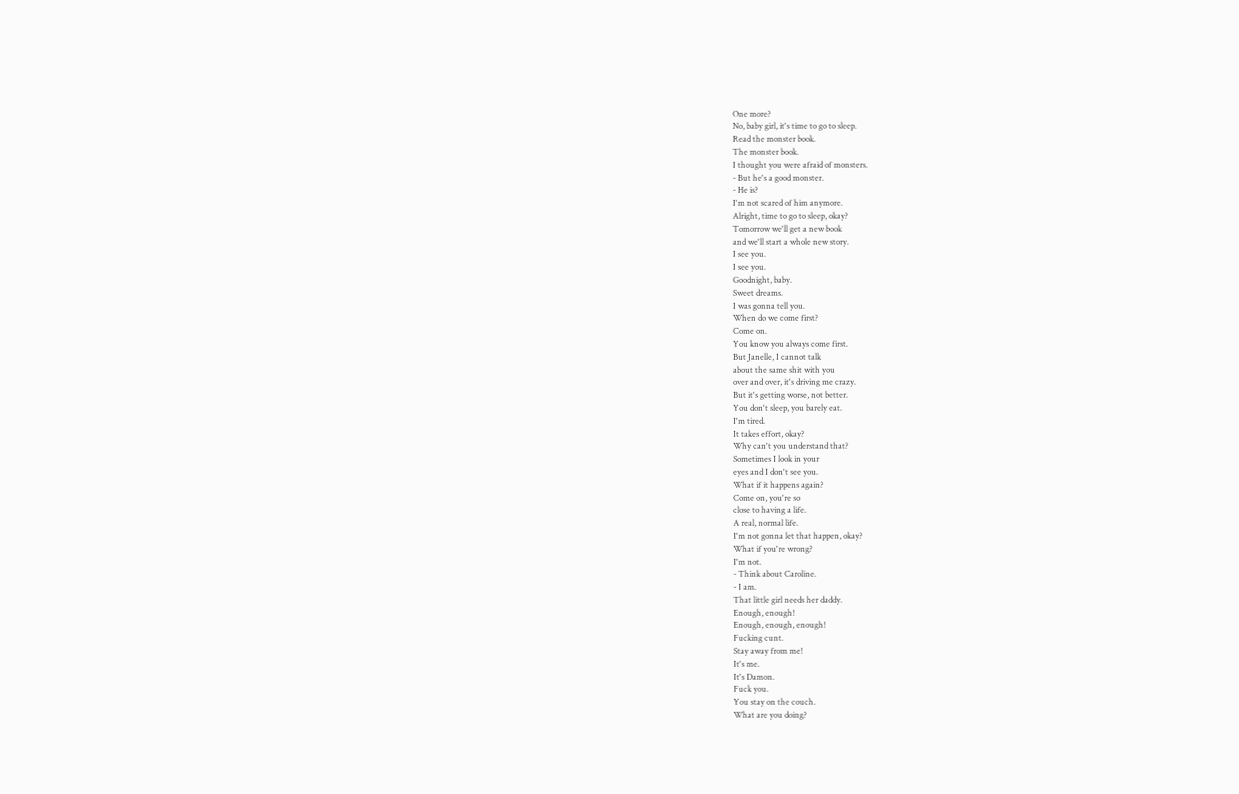One more?
No, baby girl, it's time to go to sleep.
Read the monster book.
The monster book.
I thought you were afraid of monsters.
- But he's a good monster.
- He is?
I'm not scared of him anymore.
Alright, time to go to sleep, okay?
Tomorrow we'll get a new book
and we'll start a whole new story.
I see you.
I see you.
Goodnight, baby.
Sweet dreams.
I was gonna tell you.
When do we come first?
Come on.
You know you always come first.
But Janelle, I cannot talk
about the same shit with you
over and over, it's driving me crazy.
But it's getting worse, not better.
You don't sleep, you barely eat.
I'm tired.
It takes effort, okay?
Why can't you understand that?
Sometimes I look in your
eyes and I don't see you.
What if it happens again?
Come on, you're so
close to having a life.
A real, normal life.
I'm not gonna let that happen, okay?
What if you're wrong?
I'm not.
- Think about Caroline.
- I am.
That little girl needs her daddy.
Enough, enough!
Enough, enough, enough!
Fucking cunt.
Stay away from me!
It's me.
It's Damon.
Fuck you.
You stay on the couch.
What are you doing?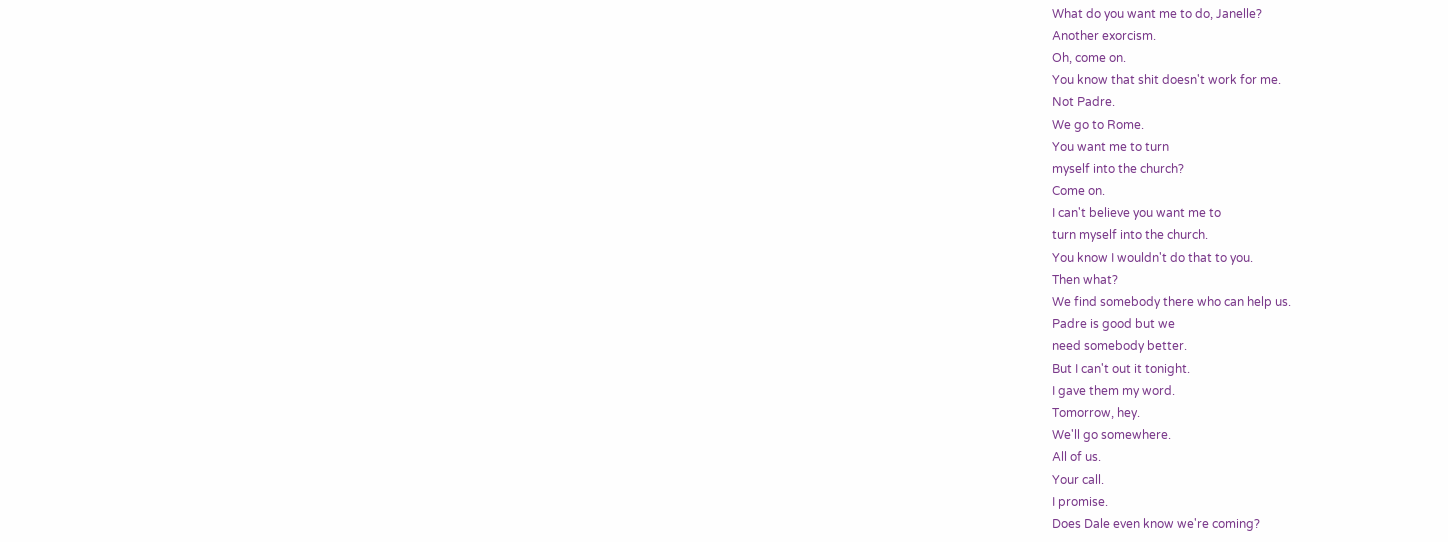What do you want me to do, Janelle?
Another exorcism.
Oh, come on.
You know that shit doesn't work for me.
Not Padre.
We go to Rome.
You want me to turn
myself into the church?
Come on.
I can't believe you want me to
turn myself into the church.
You know I wouldn't do that to you.
Then what?
We find somebody there who can help us.
Padre is good but we
need somebody better.
But I can't out it tonight.
I gave them my word.
Tomorrow, hey.
We'll go somewhere.
All of us.
Your call.
I promise.
Does Dale even know we're coming?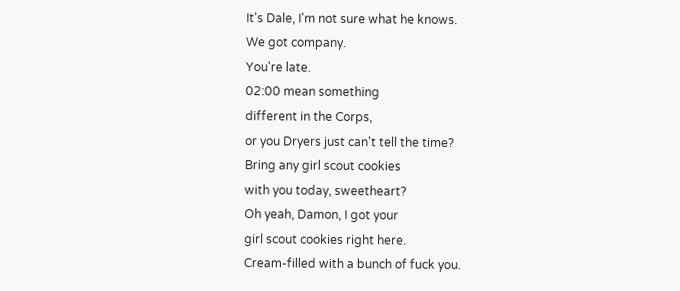It's Dale, I'm not sure what he knows.
We got company.
You're late.
02:00 mean something
different in the Corps,
or you Dryers just can't tell the time?
Bring any girl scout cookies
with you today, sweetheart?
Oh yeah, Damon, I got your
girl scout cookies right here.
Cream-filled with a bunch of fuck you.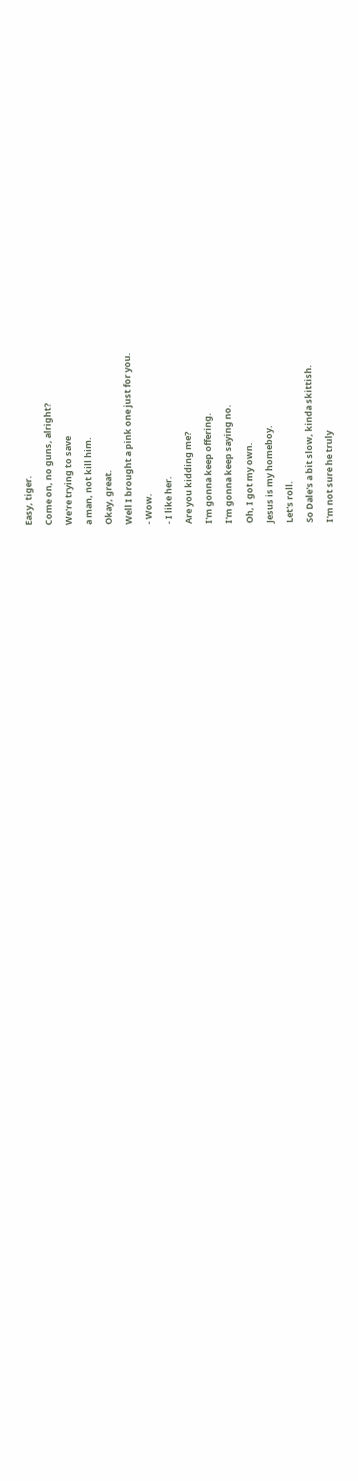Easy, tiger.
Come on, no guns, alright?
We're trying to save
a man, not kill him.
Okay, great.
Well I brought a pink one just for you.
- Wow.
- I like her.
Are you kidding me?
I'm gonna keep offering.
I'm gonna keep saying no.
Oh, I got my own.
Jesus is my homeboy.
Let's roll.
So Dale's a bit slow, kinda skittish.
I'm not sure he truly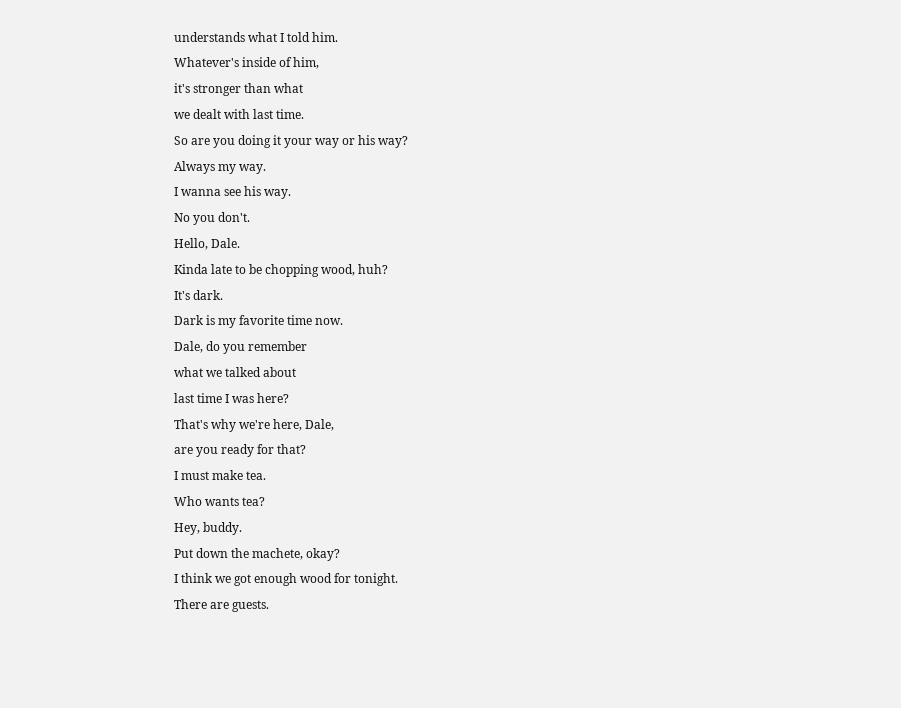understands what I told him.
Whatever's inside of him,
it's stronger than what
we dealt with last time.
So are you doing it your way or his way?
Always my way.
I wanna see his way.
No you don't.
Hello, Dale.
Kinda late to be chopping wood, huh?
It's dark.
Dark is my favorite time now.
Dale, do you remember
what we talked about
last time I was here?
That's why we're here, Dale,
are you ready for that?
I must make tea.
Who wants tea?
Hey, buddy.
Put down the machete, okay?
I think we got enough wood for tonight.
There are guests.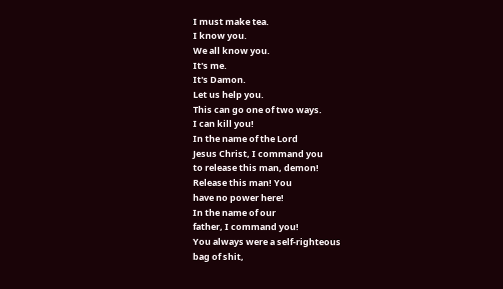I must make tea.
I know you.
We all know you.
It's me.
It's Damon.
Let us help you.
This can go one of two ways.
I can kill you!
In the name of the Lord
Jesus Christ, I command you
to release this man, demon!
Release this man! You
have no power here!
In the name of our
father, I command you!
You always were a self-righteous
bag of shit,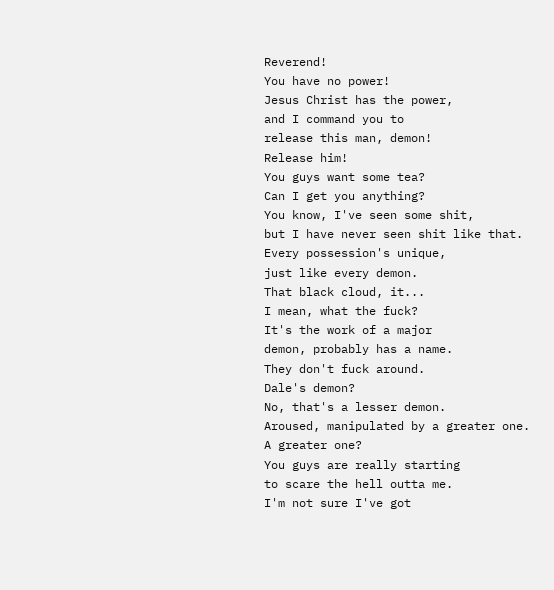Reverend!
You have no power!
Jesus Christ has the power,
and I command you to
release this man, demon!
Release him!
You guys want some tea?
Can I get you anything?
You know, I've seen some shit,
but I have never seen shit like that.
Every possession's unique,
just like every demon.
That black cloud, it...
I mean, what the fuck?
It's the work of a major
demon, probably has a name.
They don't fuck around.
Dale's demon?
No, that's a lesser demon.
Aroused, manipulated by a greater one.
A greater one?
You guys are really starting
to scare the hell outta me.
I'm not sure I've got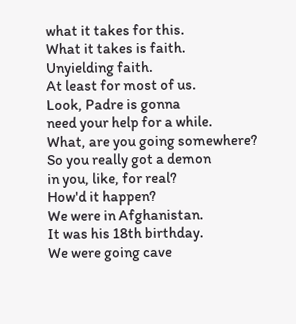what it takes for this.
What it takes is faith.
Unyielding faith.
At least for most of us.
Look, Padre is gonna
need your help for a while.
What, are you going somewhere?
So you really got a demon
in you, like, for real?
How'd it happen?
We were in Afghanistan.
It was his 18th birthday.
We were going cave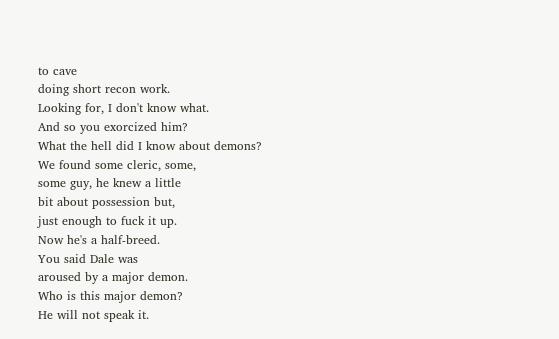to cave
doing short recon work.
Looking for, I don't know what.
And so you exorcized him?
What the hell did I know about demons?
We found some cleric, some,
some guy, he knew a little
bit about possession but,
just enough to fuck it up.
Now he's a half-breed.
You said Dale was
aroused by a major demon.
Who is this major demon?
He will not speak it.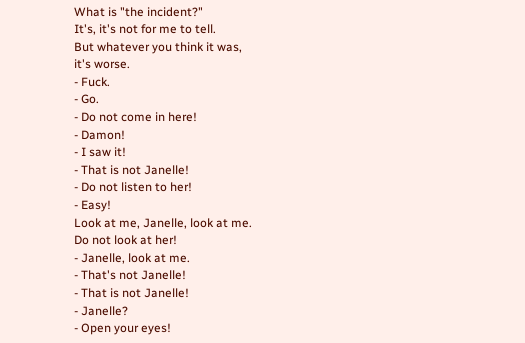What is "the incident?"
It's, it's not for me to tell.
But whatever you think it was,
it's worse.
- Fuck.
- Go.
- Do not come in here!
- Damon!
- I saw it!
- That is not Janelle!
- Do not listen to her!
- Easy!
Look at me, Janelle, look at me.
Do not look at her!
- Janelle, look at me.
- That's not Janelle!
- That is not Janelle!
- Janelle?
- Open your eyes!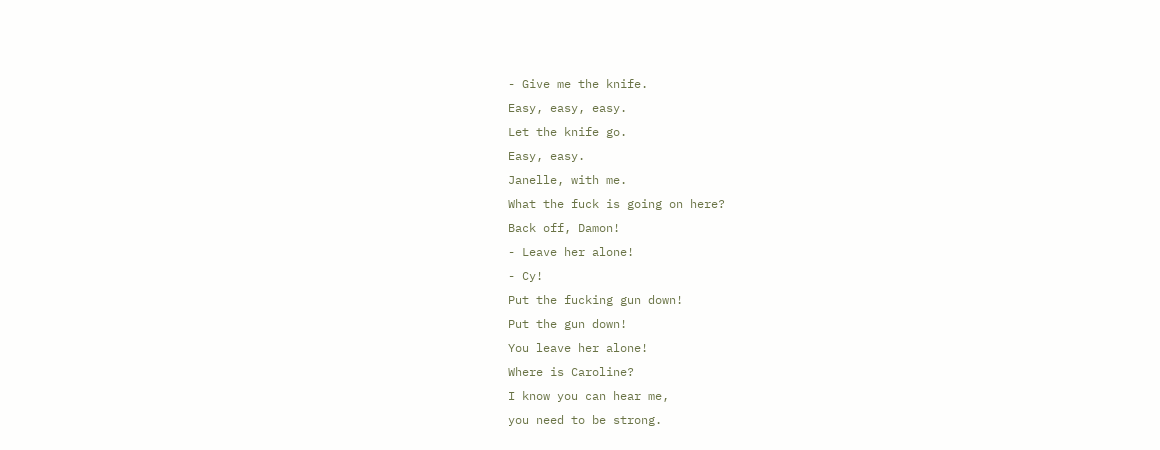- Give me the knife.
Easy, easy, easy.
Let the knife go.
Easy, easy.
Janelle, with me.
What the fuck is going on here?
Back off, Damon!
- Leave her alone!
- Cy!
Put the fucking gun down!
Put the gun down!
You leave her alone!
Where is Caroline?
I know you can hear me,
you need to be strong.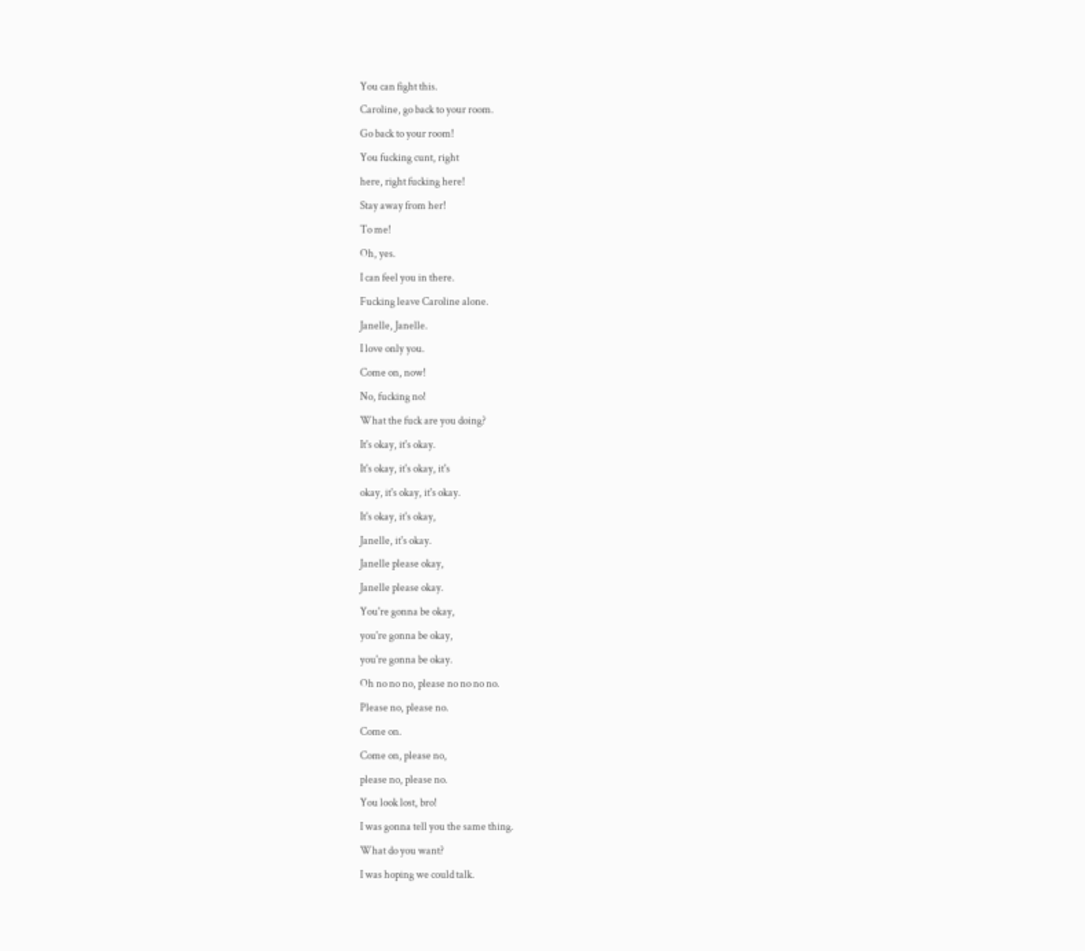You can fight this.
Caroline, go back to your room.
Go back to your room!
You fucking cunt, right
here, right fucking here!
Stay away from her!
To me!
Oh, yes.
I can feel you in there.
Fucking leave Caroline alone.
Janelle, Janelle.
I love only you.
Come on, now!
No, fucking no!
What the fuck are you doing?
It's okay, it's okay.
It's okay, it's okay, it's
okay, it's okay, it's okay.
It's okay, it's okay,
Janelle, it's okay.
Janelle please okay,
Janelle please okay.
You're gonna be okay,
you're gonna be okay,
you're gonna be okay.
Oh no no no, please no no no no.
Please no, please no.
Come on.
Come on, please no,
please no, please no.
You look lost, bro!
I was gonna tell you the same thing.
What do you want?
I was hoping we could talk.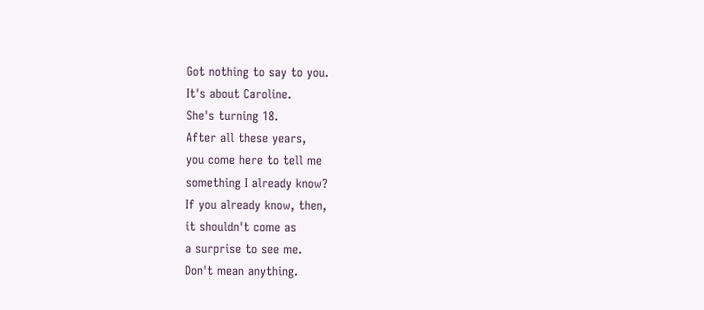Got nothing to say to you.
It's about Caroline.
She's turning 18.
After all these years,
you come here to tell me
something I already know?
If you already know, then,
it shouldn't come as
a surprise to see me.
Don't mean anything.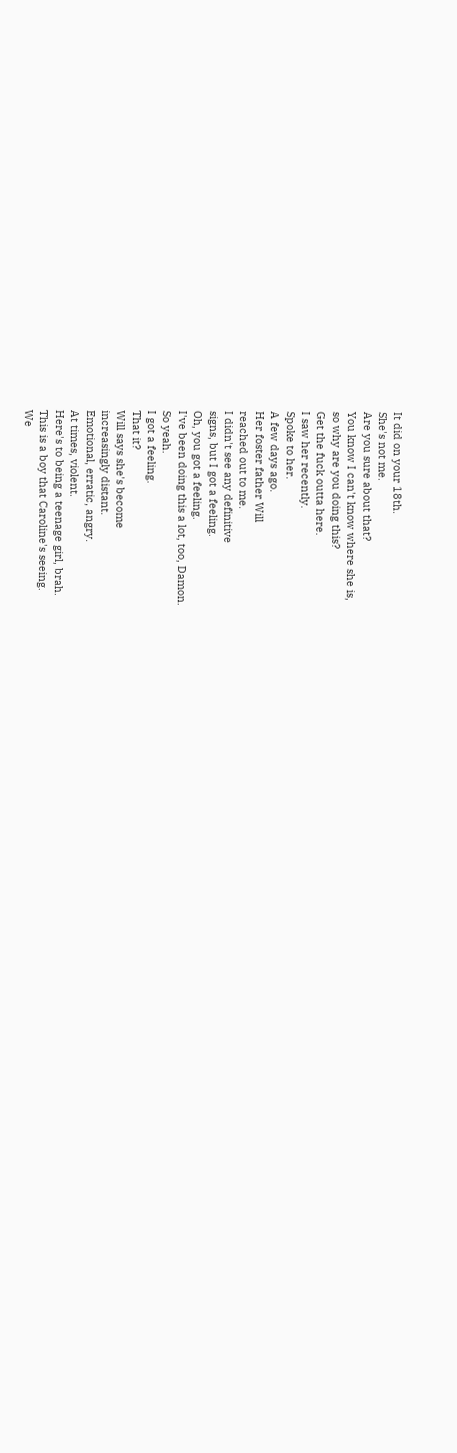It did on your 18th.
She's not me.
Are you sure about that?
You know I can't know where she is,
so why are you doing this?
Get the fuck outta here.
I saw her recently.
Spoke to her.
A few days ago.
Her foster father Will
reached out to me.
I didn't see any definitive
signs, but I got a feeling.
Oh, you got a feeling.
I've been doing this a lot, too, Damon.
So yeah.
I got a feeling.
That it?
Will says she's become
increasingly distant.
Emotional, erratic, angry.
At times, violent.
Here's to being a teenage girl, brah.
This is a boy that Caroline's seeing.
We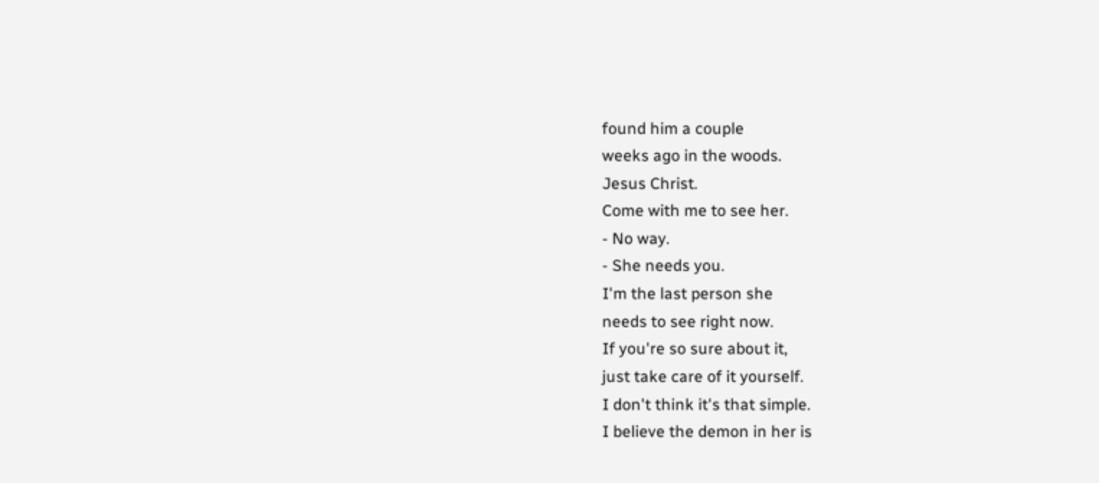found him a couple
weeks ago in the woods.
Jesus Christ.
Come with me to see her.
- No way.
- She needs you.
I'm the last person she
needs to see right now.
If you're so sure about it,
just take care of it yourself.
I don't think it's that simple.
I believe the demon in her is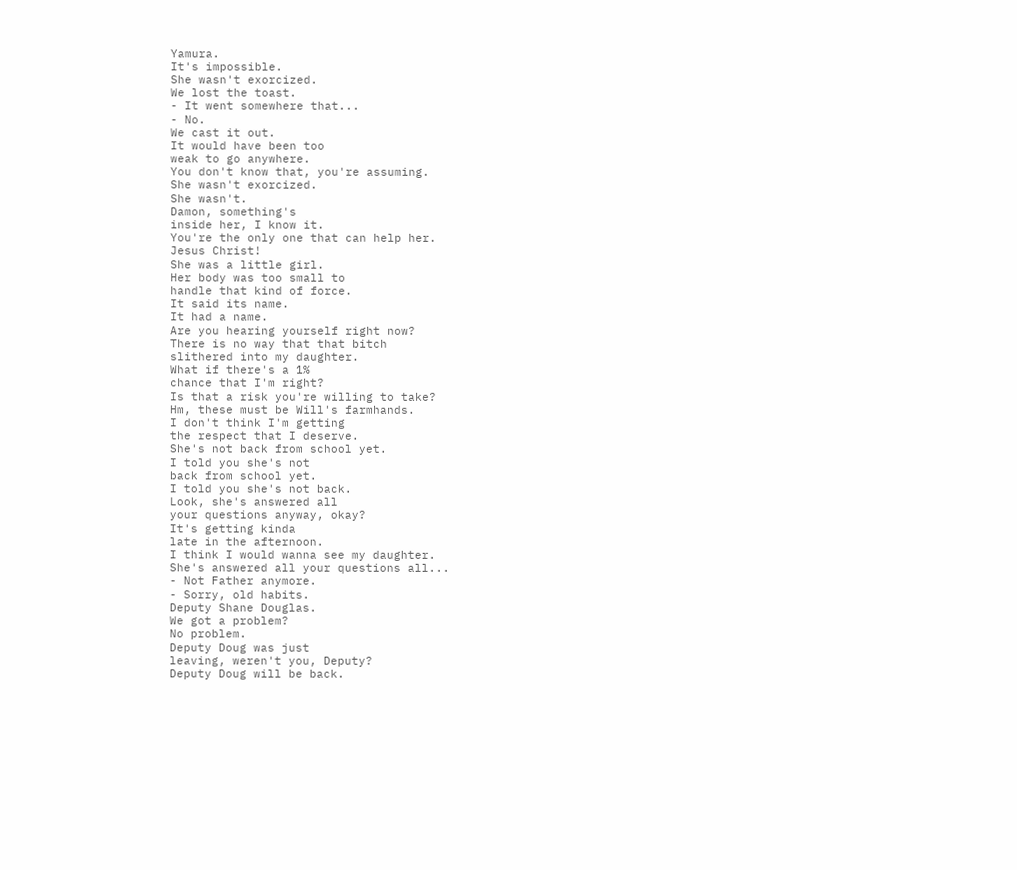Yamura.
It's impossible.
She wasn't exorcized.
We lost the toast.
- It went somewhere that...
- No.
We cast it out.
It would have been too
weak to go anywhere.
You don't know that, you're assuming.
She wasn't exorcized.
She wasn't.
Damon, something's
inside her, I know it.
You're the only one that can help her.
Jesus Christ!
She was a little girl.
Her body was too small to
handle that kind of force.
It said its name.
It had a name.
Are you hearing yourself right now?
There is no way that that bitch
slithered into my daughter.
What if there's a 1%
chance that I'm right?
Is that a risk you're willing to take?
Hm, these must be Will's farmhands.
I don't think I'm getting
the respect that I deserve.
She's not back from school yet.
I told you she's not
back from school yet.
I told you she's not back.
Look, she's answered all
your questions anyway, okay?
It's getting kinda
late in the afternoon.
I think I would wanna see my daughter.
She's answered all your questions all...
- Not Father anymore.
- Sorry, old habits.
Deputy Shane Douglas.
We got a problem?
No problem.
Deputy Doug was just
leaving, weren't you, Deputy?
Deputy Doug will be back.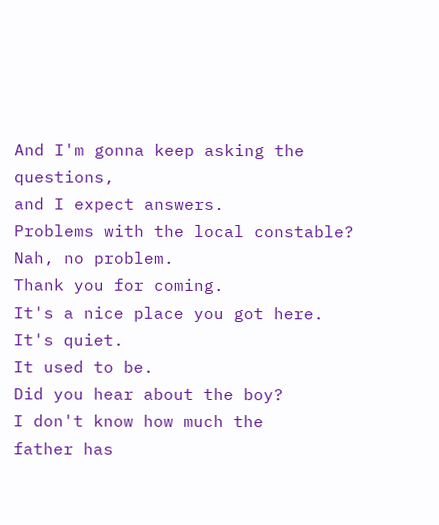And I'm gonna keep asking the questions,
and I expect answers.
Problems with the local constable?
Nah, no problem.
Thank you for coming.
It's a nice place you got here.
It's quiet.
It used to be.
Did you hear about the boy?
I don't know how much the
father has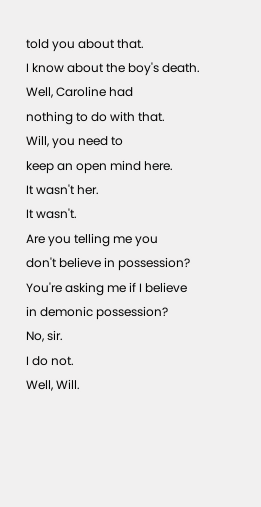told you about that.
I know about the boy's death.
Well, Caroline had
nothing to do with that.
Will, you need to
keep an open mind here.
It wasn't her.
It wasn't.
Are you telling me you
don't believe in possession?
You're asking me if I believe
in demonic possession?
No, sir.
I do not.
Well, Will.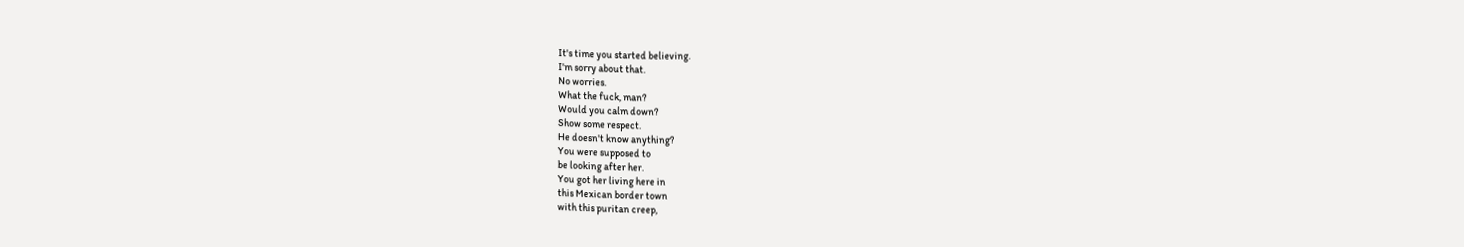It's time you started believing.
I'm sorry about that.
No worries.
What the fuck, man?
Would you calm down?
Show some respect.
He doesn't know anything?
You were supposed to
be looking after her.
You got her living here in
this Mexican border town
with this puritan creep,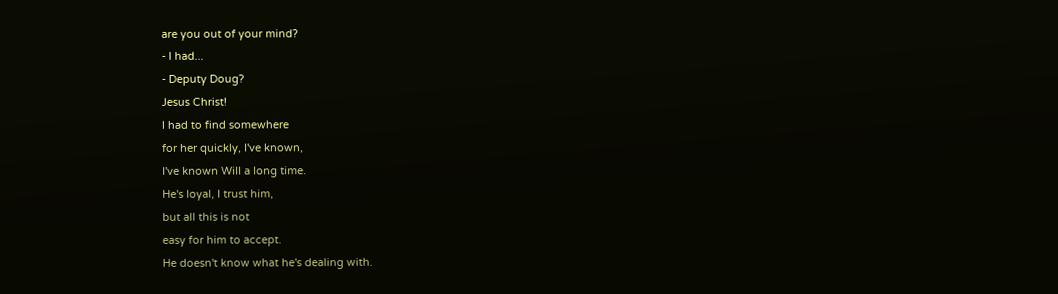are you out of your mind?
- I had...
- Deputy Doug?
Jesus Christ!
I had to find somewhere
for her quickly, I've known,
I've known Will a long time.
He's loyal, I trust him,
but all this is not
easy for him to accept.
He doesn't know what he's dealing with.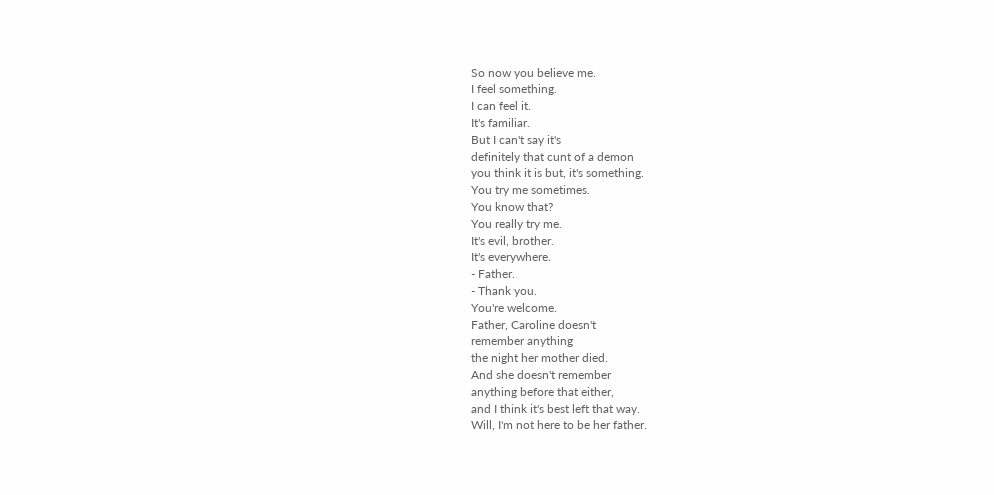So now you believe me.
I feel something.
I can feel it.
It's familiar.
But I can't say it's
definitely that cunt of a demon
you think it is but, it's something.
You try me sometimes.
You know that?
You really try me.
It's evil, brother.
It's everywhere.
- Father.
- Thank you.
You're welcome.
Father, Caroline doesn't
remember anything
the night her mother died.
And she doesn't remember
anything before that either,
and I think it's best left that way.
Will, I'm not here to be her father.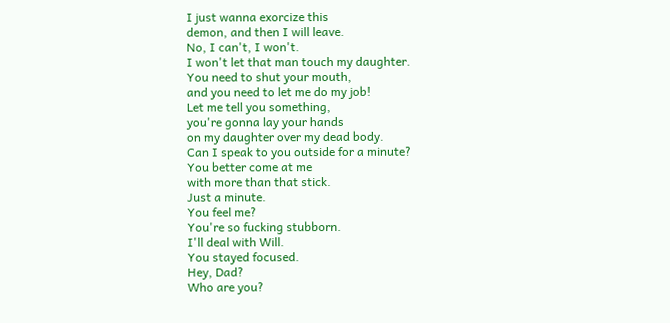I just wanna exorcize this
demon, and then I will leave.
No, I can't, I won't.
I won't let that man touch my daughter.
You need to shut your mouth,
and you need to let me do my job!
Let me tell you something,
you're gonna lay your hands
on my daughter over my dead body.
Can I speak to you outside for a minute?
You better come at me
with more than that stick.
Just a minute.
You feel me?
You're so fucking stubborn.
I'll deal with Will.
You stayed focused.
Hey, Dad?
Who are you?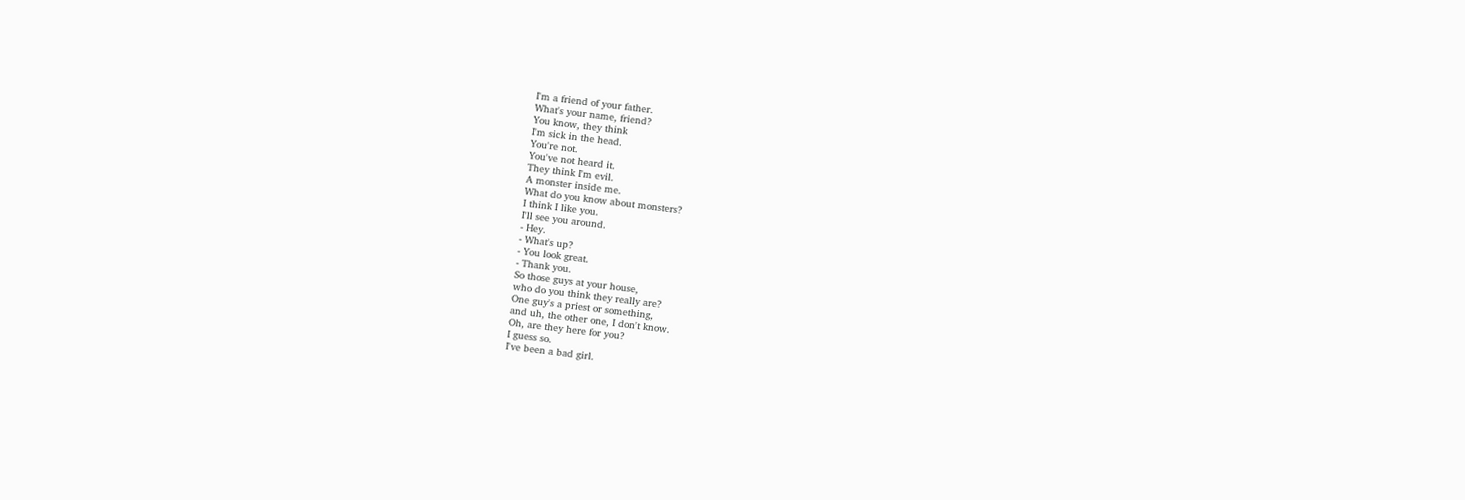I'm a friend of your father.
What's your name, friend?
You know, they think
I'm sick in the head.
You're not.
You've not heard it.
They think I'm evil.
A monster inside me.
What do you know about monsters?
I think I like you.
I'll see you around.
- Hey.
- What's up?
- You look great.
- Thank you.
So those guys at your house,
who do you think they really are?
One guy's a priest or something,
and uh, the other one, I don't know.
Oh, are they here for you?
I guess so.
I've been a bad girl.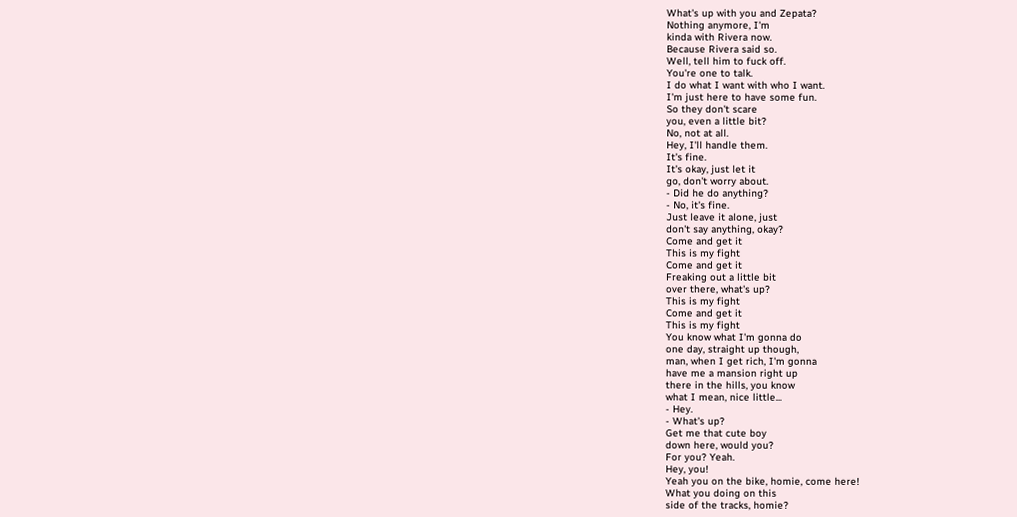What's up with you and Zepata?
Nothing anymore, I'm
kinda with Rivera now.
Because Rivera said so.
Well, tell him to fuck off.
You're one to talk.
I do what I want with who I want.
I'm just here to have some fun.
So they don't scare
you, even a little bit?
No, not at all.
Hey, I'll handle them.
It's fine.
It's okay, just let it
go, don't worry about.
- Did he do anything?
- No, it's fine.
Just leave it alone, just
don't say anything, okay?
Come and get it
This is my fight
Come and get it
Freaking out a little bit
over there, what's up?
This is my fight
Come and get it
This is my fight
You know what I'm gonna do
one day, straight up though,
man, when I get rich, I'm gonna
have me a mansion right up
there in the hills, you know
what I mean, nice little...
- Hey.
- What's up?
Get me that cute boy
down here, would you?
For you? Yeah.
Hey, you!
Yeah you on the bike, homie, come here!
What you doing on this
side of the tracks, homie?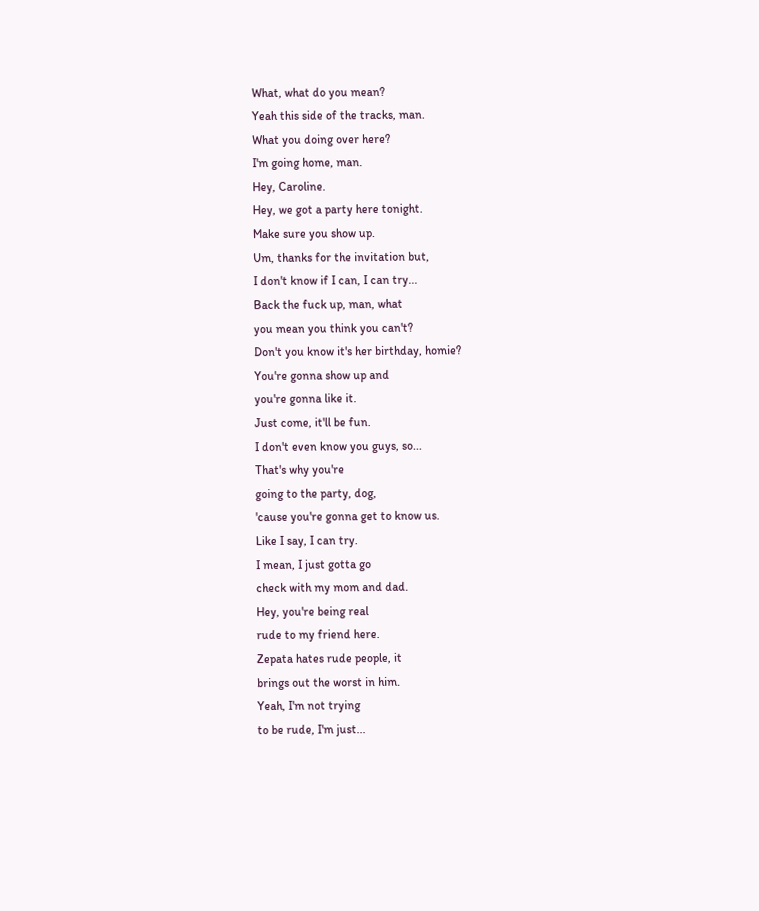What, what do you mean?
Yeah this side of the tracks, man.
What you doing over here?
I'm going home, man.
Hey, Caroline.
Hey, we got a party here tonight.
Make sure you show up.
Um, thanks for the invitation but,
I don't know if I can, I can try...
Back the fuck up, man, what
you mean you think you can't?
Don't you know it's her birthday, homie?
You're gonna show up and
you're gonna like it.
Just come, it'll be fun.
I don't even know you guys, so...
That's why you're
going to the party, dog,
'cause you're gonna get to know us.
Like I say, I can try.
I mean, I just gotta go
check with my mom and dad.
Hey, you're being real
rude to my friend here.
Zepata hates rude people, it
brings out the worst in him.
Yeah, I'm not trying
to be rude, I'm just...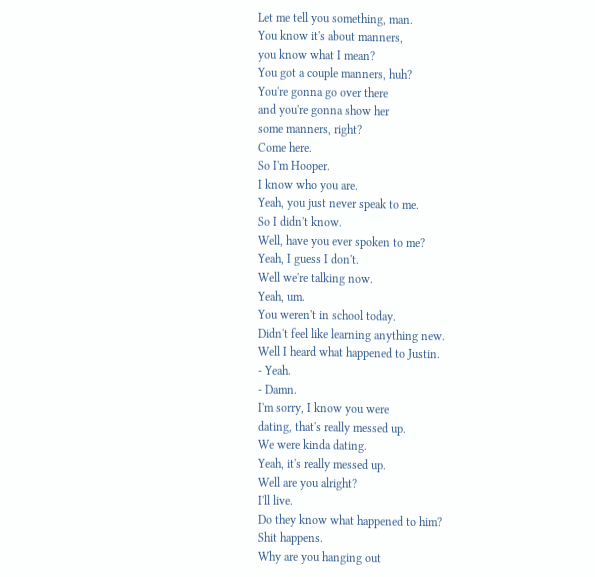Let me tell you something, man.
You know it's about manners,
you know what I mean?
You got a couple manners, huh?
You're gonna go over there
and you're gonna show her
some manners, right?
Come here.
So I'm Hooper.
I know who you are.
Yeah, you just never speak to me.
So I didn't know.
Well, have you ever spoken to me?
Yeah, I guess I don't.
Well we're talking now.
Yeah, um.
You weren't in school today.
Didn't feel like learning anything new.
Well I heard what happened to Justin.
- Yeah.
- Damn.
I'm sorry, I know you were
dating, that's really messed up.
We were kinda dating.
Yeah, it's really messed up.
Well are you alright?
I'll live.
Do they know what happened to him?
Shit happens.
Why are you hanging out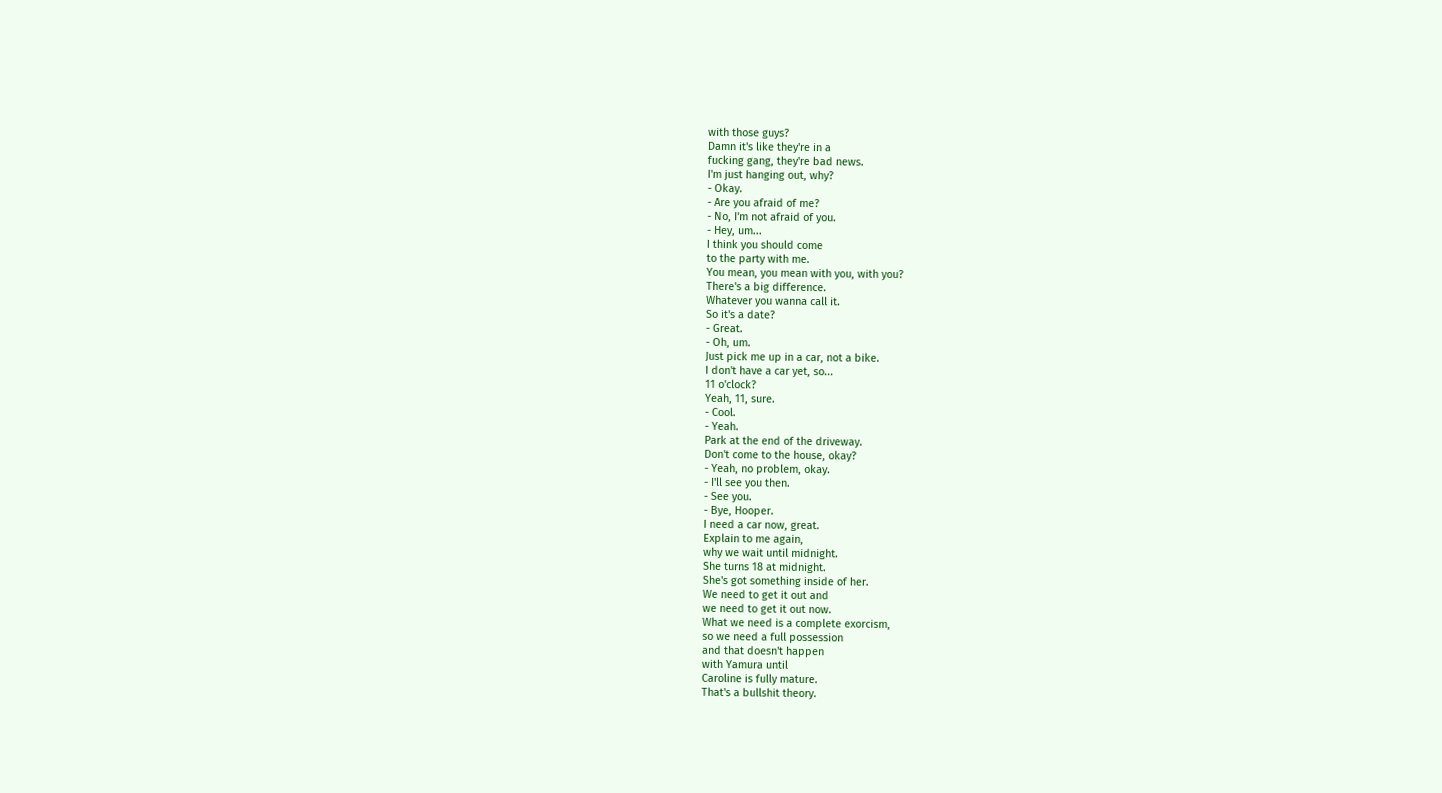with those guys?
Damn it's like they're in a
fucking gang, they're bad news.
I'm just hanging out, why?
- Okay.
- Are you afraid of me?
- No, I'm not afraid of you.
- Hey, um...
I think you should come
to the party with me.
You mean, you mean with you, with you?
There's a big difference.
Whatever you wanna call it.
So it's a date?
- Great.
- Oh, um.
Just pick me up in a car, not a bike.
I don't have a car yet, so...
11 o'clock?
Yeah, 11, sure.
- Cool.
- Yeah.
Park at the end of the driveway.
Don't come to the house, okay?
- Yeah, no problem, okay.
- I'll see you then.
- See you.
- Bye, Hooper.
I need a car now, great.
Explain to me again,
why we wait until midnight.
She turns 18 at midnight.
She's got something inside of her.
We need to get it out and
we need to get it out now.
What we need is a complete exorcism,
so we need a full possession
and that doesn't happen
with Yamura until
Caroline is fully mature.
That's a bullshit theory.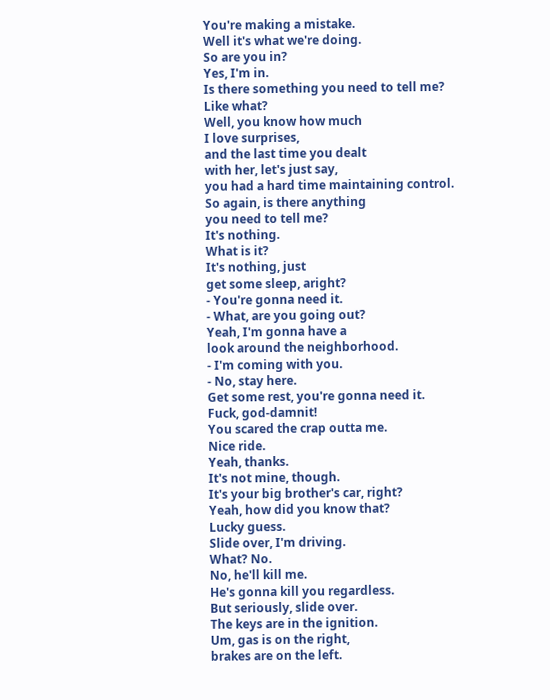You're making a mistake.
Well it's what we're doing.
So are you in?
Yes, I'm in.
Is there something you need to tell me?
Like what?
Well, you know how much
I love surprises,
and the last time you dealt
with her, let's just say,
you had a hard time maintaining control.
So again, is there anything
you need to tell me?
It's nothing.
What is it?
It's nothing, just
get some sleep, aright?
- You're gonna need it.
- What, are you going out?
Yeah, I'm gonna have a
look around the neighborhood.
- I'm coming with you.
- No, stay here.
Get some rest, you're gonna need it.
Fuck, god-damnit!
You scared the crap outta me.
Nice ride.
Yeah, thanks.
It's not mine, though.
It's your big brother's car, right?
Yeah, how did you know that?
Lucky guess.
Slide over, I'm driving.
What? No.
No, he'll kill me.
He's gonna kill you regardless.
But seriously, slide over.
The keys are in the ignition.
Um, gas is on the right,
brakes are on the left.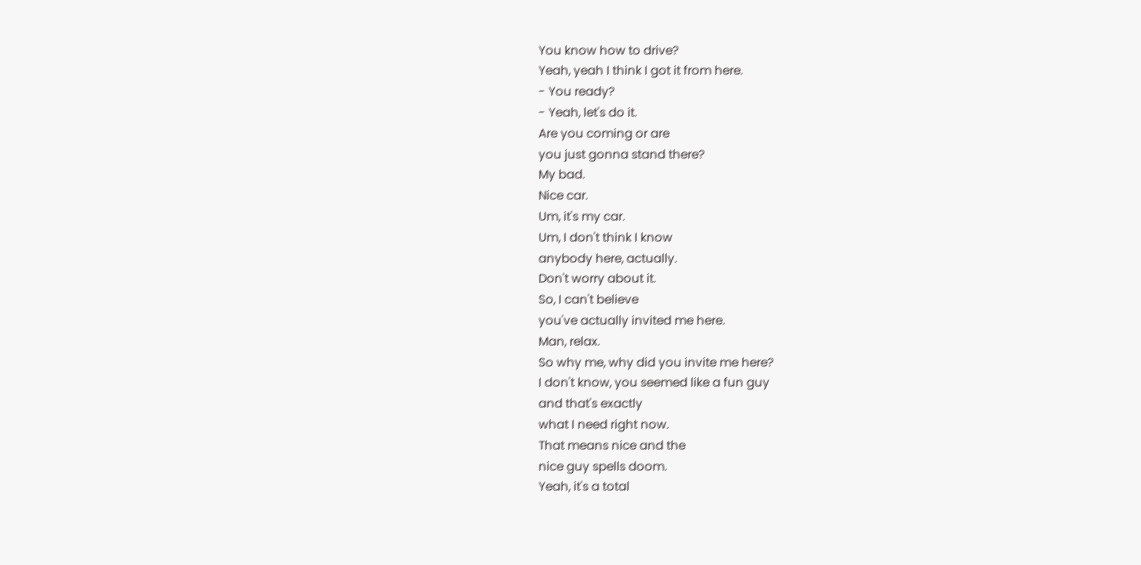You know how to drive?
Yeah, yeah I think I got it from here.
- You ready?
- Yeah, let's do it.
Are you coming or are
you just gonna stand there?
My bad.
Nice car.
Um, it's my car.
Um, I don't think I know
anybody here, actually.
Don't worry about it.
So, I can't believe
you've actually invited me here.
Man, relax.
So why me, why did you invite me here?
I don't know, you seemed like a fun guy
and that's exactly
what I need right now.
That means nice and the
nice guy spells doom.
Yeah, it's a total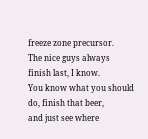freeze zone precursor.
The nice guys always
finish last, I know.
You know what you should
do, finish that beer,
and just see where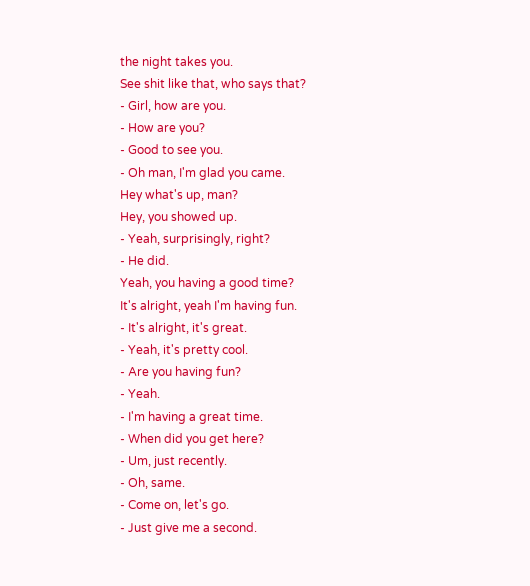the night takes you.
See shit like that, who says that?
- Girl, how are you.
- How are you?
- Good to see you.
- Oh man, I'm glad you came.
Hey what's up, man?
Hey, you showed up.
- Yeah, surprisingly, right?
- He did.
Yeah, you having a good time?
It's alright, yeah I'm having fun.
- It's alright, it's great.
- Yeah, it's pretty cool.
- Are you having fun?
- Yeah.
- I'm having a great time.
- When did you get here?
- Um, just recently.
- Oh, same.
- Come on, let's go.
- Just give me a second.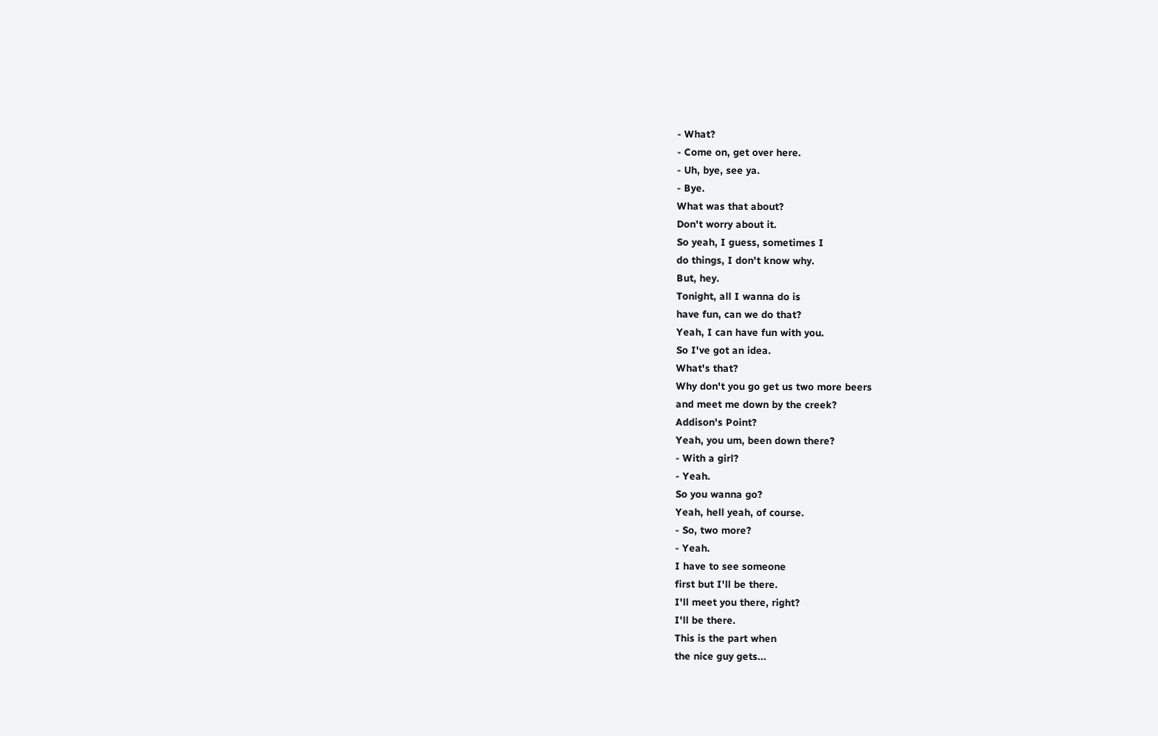- What?
- Come on, get over here.
- Uh, bye, see ya.
- Bye.
What was that about?
Don't worry about it.
So yeah, I guess, sometimes I
do things, I don't know why.
But, hey.
Tonight, all I wanna do is
have fun, can we do that?
Yeah, I can have fun with you.
So I've got an idea.
What's that?
Why don't you go get us two more beers
and meet me down by the creek?
Addison's Point?
Yeah, you um, been down there?
- With a girl?
- Yeah.
So you wanna go?
Yeah, hell yeah, of course.
- So, two more?
- Yeah.
I have to see someone
first but I'll be there.
I'll meet you there, right?
I'll be there.
This is the part when
the nice guy gets...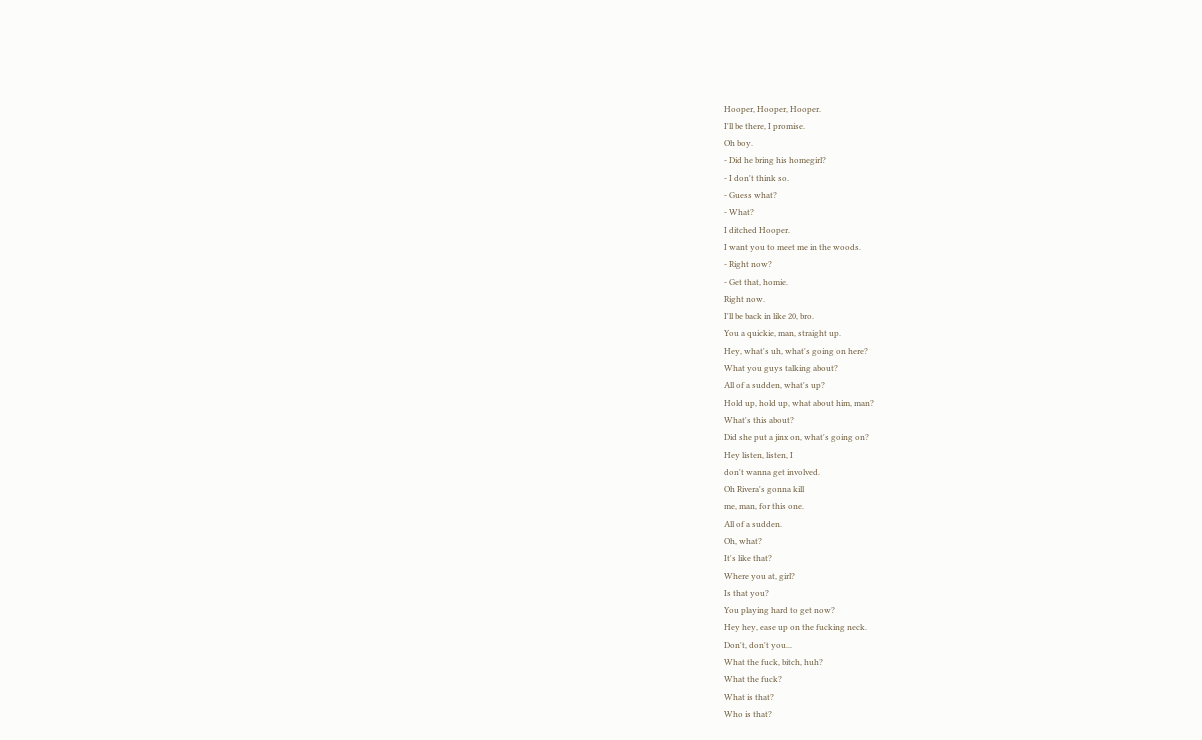Hooper, Hooper, Hooper.
I'll be there, I promise.
Oh boy.
- Did he bring his homegirl?
- I don't think so.
- Guess what?
- What?
I ditched Hooper.
I want you to meet me in the woods.
- Right now?
- Get that, homie.
Right now.
I'll be back in like 20, bro.
You a quickie, man, straight up.
Hey, what's uh, what's going on here?
What you guys talking about?
All of a sudden, what's up?
Hold up, hold up, what about him, man?
What's this about?
Did she put a jinx on, what's going on?
Hey listen, listen, I
don't wanna get involved.
Oh Rivera's gonna kill
me, man, for this one.
All of a sudden.
Oh, what?
It's like that?
Where you at, girl?
Is that you?
You playing hard to get now?
Hey hey, ease up on the fucking neck.
Don't, don't you...
What the fuck, bitch, huh?
What the fuck?
What is that?
Who is that?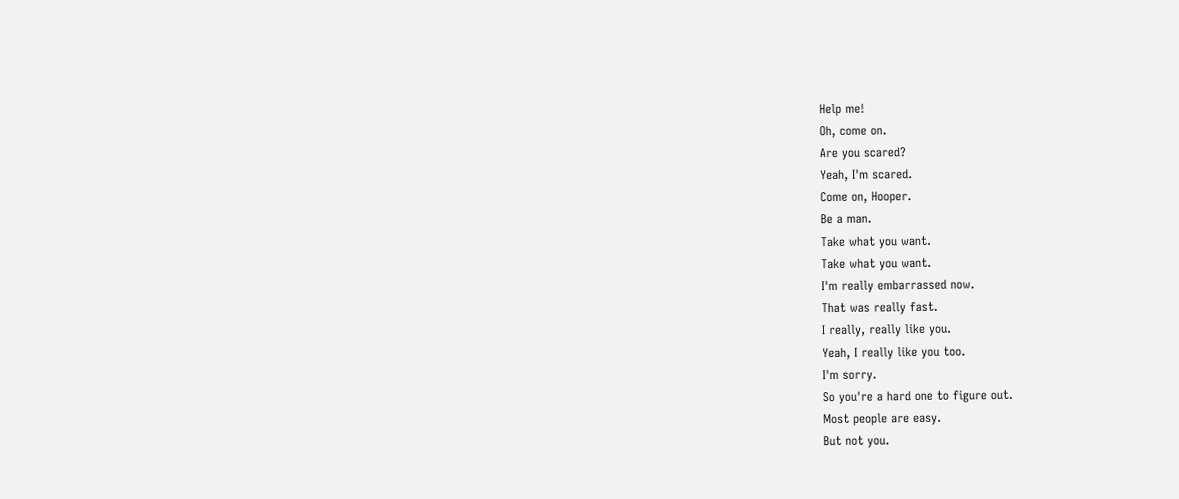Help me!
Oh, come on.
Are you scared?
Yeah, I'm scared.
Come on, Hooper.
Be a man.
Take what you want.
Take what you want.
I'm really embarrassed now.
That was really fast.
I really, really like you.
Yeah, I really like you too.
I'm sorry.
So you're a hard one to figure out.
Most people are easy.
But not you.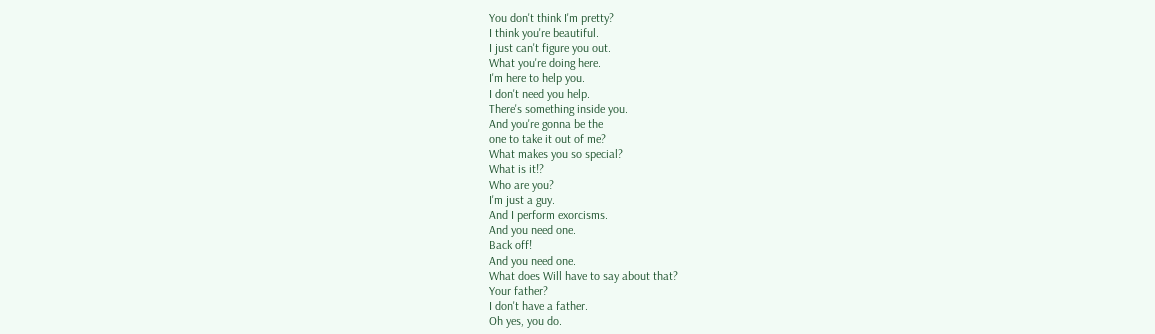You don't think I'm pretty?
I think you're beautiful.
I just can't figure you out.
What you're doing here.
I'm here to help you.
I don't need you help.
There's something inside you.
And you're gonna be the
one to take it out of me?
What makes you so special?
What is it!?
Who are you?
I'm just a guy.
And I perform exorcisms.
And you need one.
Back off!
And you need one.
What does Will have to say about that?
Your father?
I don't have a father.
Oh yes, you do.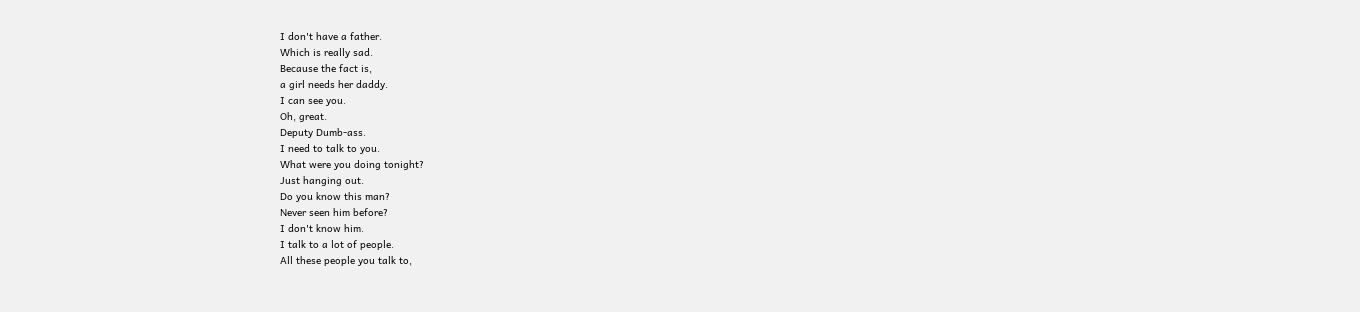I don't have a father.
Which is really sad.
Because the fact is,
a girl needs her daddy.
I can see you.
Oh, great.
Deputy Dumb-ass.
I need to talk to you.
What were you doing tonight?
Just hanging out.
Do you know this man?
Never seen him before?
I don't know him.
I talk to a lot of people.
All these people you talk to,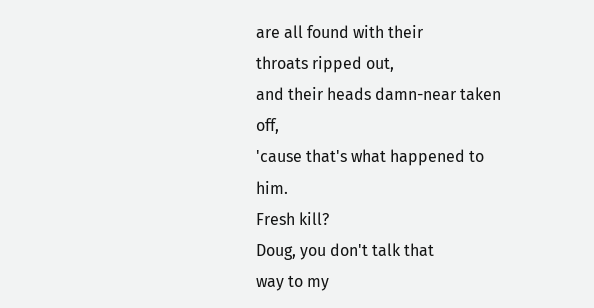are all found with their
throats ripped out,
and their heads damn-near taken off,
'cause that's what happened to him.
Fresh kill?
Doug, you don't talk that
way to my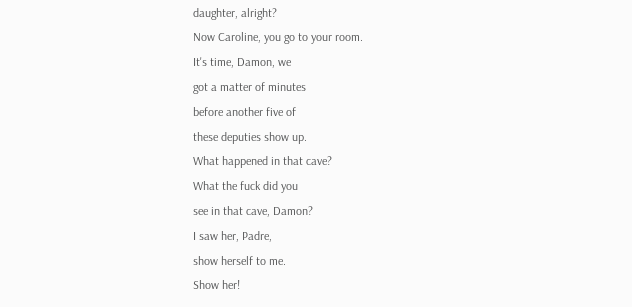daughter, alright?
Now Caroline, you go to your room.
It's time, Damon, we
got a matter of minutes
before another five of
these deputies show up.
What happened in that cave?
What the fuck did you
see in that cave, Damon?
I saw her, Padre,
show herself to me.
Show her!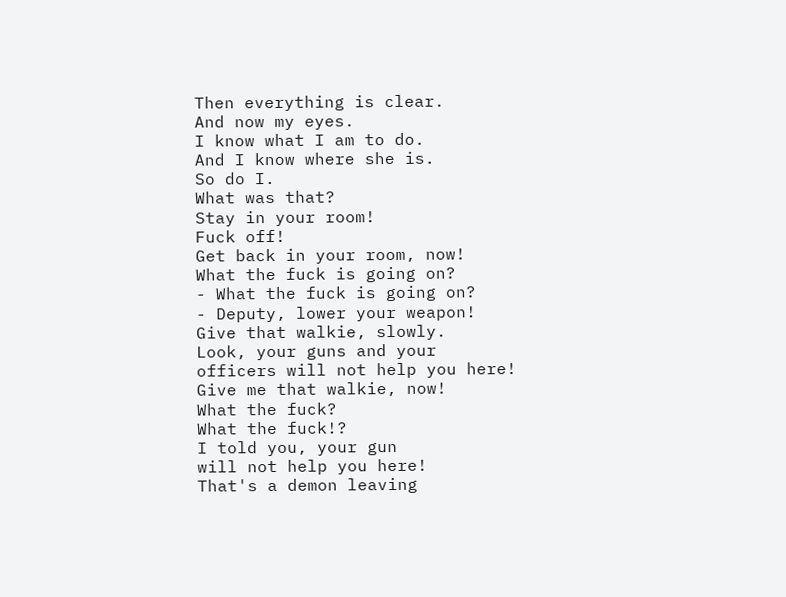Then everything is clear.
And now my eyes.
I know what I am to do.
And I know where she is.
So do I.
What was that?
Stay in your room!
Fuck off!
Get back in your room, now!
What the fuck is going on?
- What the fuck is going on?
- Deputy, lower your weapon!
Give that walkie, slowly.
Look, your guns and your
officers will not help you here!
Give me that walkie, now!
What the fuck?
What the fuck!?
I told you, your gun
will not help you here!
That's a demon leaving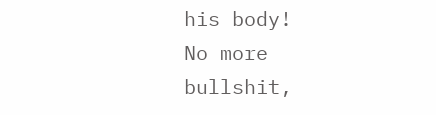his body!
No more bullshit,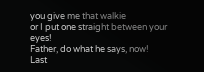you give me that walkie
or I put one straight between your eyes!
Father, do what he says, now!
Last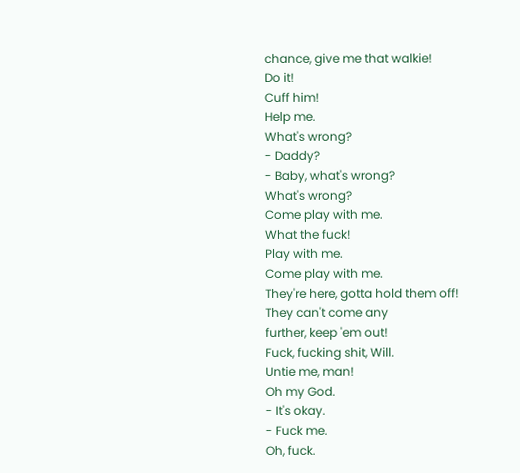chance, give me that walkie!
Do it!
Cuff him!
Help me.
What's wrong?
- Daddy?
- Baby, what's wrong?
What's wrong?
Come play with me.
What the fuck!
Play with me.
Come play with me.
They're here, gotta hold them off!
They can't come any
further, keep 'em out!
Fuck, fucking shit, Will.
Untie me, man!
Oh my God.
- It's okay.
- Fuck me.
Oh, fuck.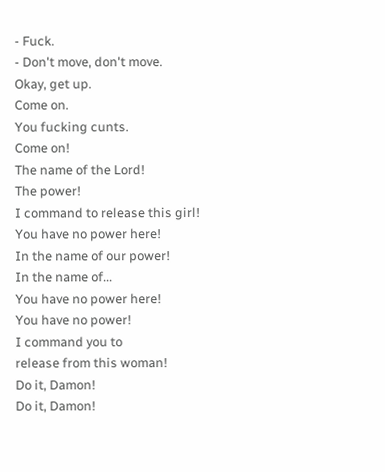- Fuck.
- Don't move, don't move.
Okay, get up.
Come on.
You fucking cunts.
Come on!
The name of the Lord!
The power!
I command to release this girl!
You have no power here!
In the name of our power!
In the name of...
You have no power here!
You have no power!
I command you to
release from this woman!
Do it, Damon!
Do it, Damon!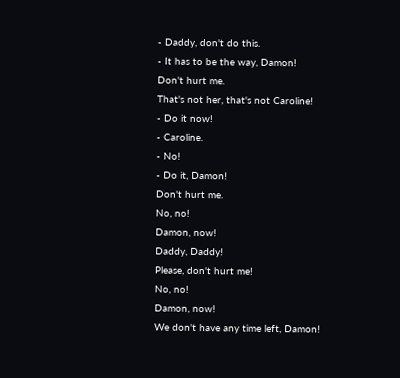- Daddy, don't do this.
- It has to be the way, Damon!
Don't hurt me.
That's not her, that's not Caroline!
- Do it now!
- Caroline.
- No!
- Do it, Damon!
Don't hurt me.
No, no!
Damon, now!
Daddy, Daddy!
Please, don't hurt me!
No, no!
Damon, now!
We don't have any time left, Damon!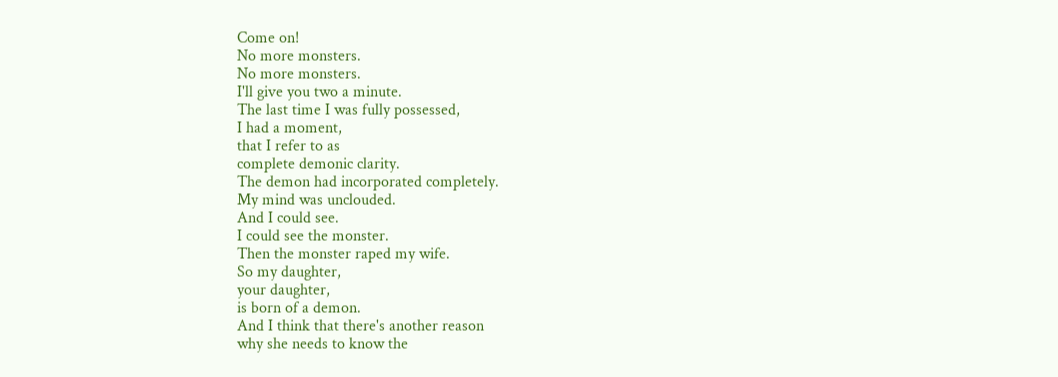Come on!
No more monsters.
No more monsters.
I'll give you two a minute.
The last time I was fully possessed,
I had a moment,
that I refer to as
complete demonic clarity.
The demon had incorporated completely.
My mind was unclouded.
And I could see.
I could see the monster.
Then the monster raped my wife.
So my daughter,
your daughter,
is born of a demon.
And I think that there's another reason
why she needs to know the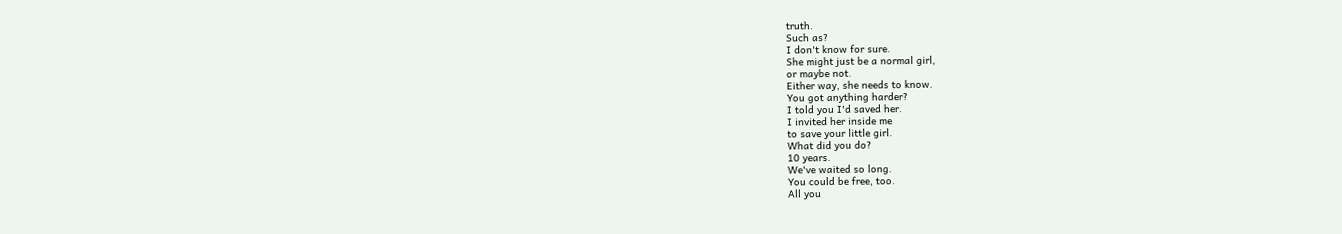truth.
Such as?
I don't know for sure.
She might just be a normal girl,
or maybe not.
Either way, she needs to know.
You got anything harder?
I told you I'd saved her.
I invited her inside me
to save your little girl.
What did you do?
10 years.
We've waited so long.
You could be free, too.
All you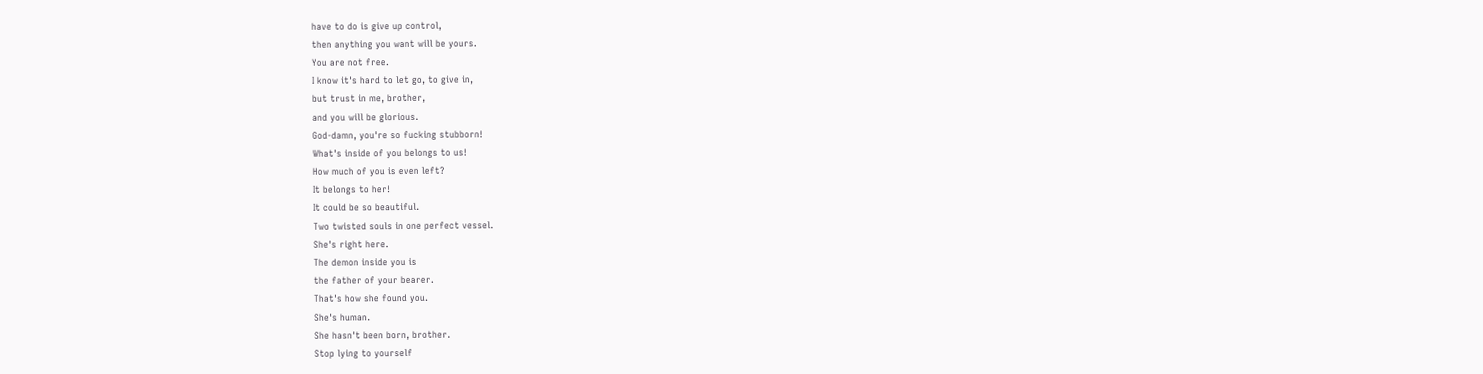have to do is give up control,
then anything you want will be yours.
You are not free.
I know it's hard to let go, to give in,
but trust in me, brother,
and you will be glorious.
God-damn, you're so fucking stubborn!
What's inside of you belongs to us!
How much of you is even left?
It belongs to her!
It could be so beautiful.
Two twisted souls in one perfect vessel.
She's right here.
The demon inside you is
the father of your bearer.
That's how she found you.
She's human.
She hasn't been born, brother.
Stop lying to yourself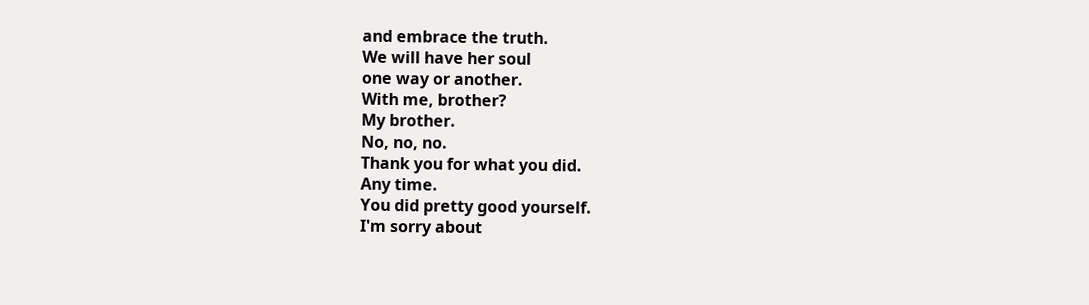and embrace the truth.
We will have her soul
one way or another.
With me, brother?
My brother.
No, no, no.
Thank you for what you did.
Any time.
You did pretty good yourself.
I'm sorry about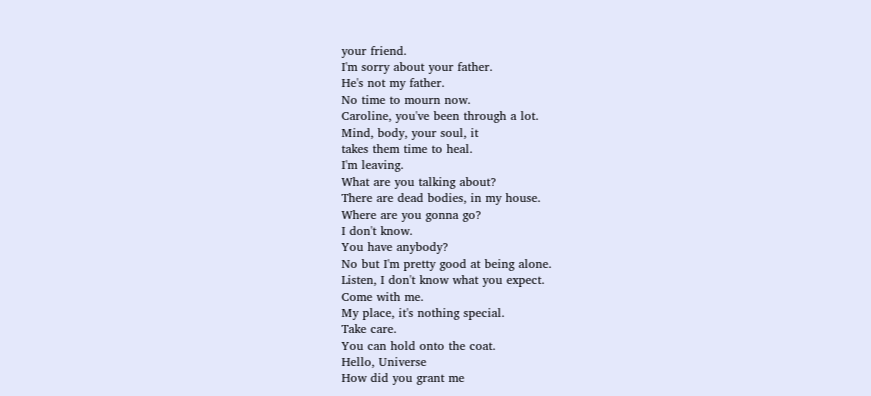your friend.
I'm sorry about your father.
He's not my father.
No time to mourn now.
Caroline, you've been through a lot.
Mind, body, your soul, it
takes them time to heal.
I'm leaving.
What are you talking about?
There are dead bodies, in my house.
Where are you gonna go?
I don't know.
You have anybody?
No but I'm pretty good at being alone.
Listen, I don't know what you expect.
Come with me.
My place, it's nothing special.
Take care.
You can hold onto the coat.
Hello, Universe
How did you grant me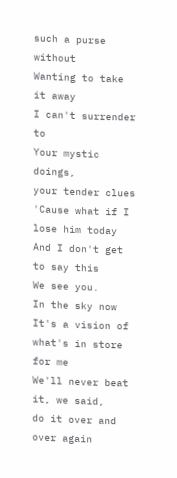such a purse without
Wanting to take it away
I can't surrender to
Your mystic doings,
your tender clues
'Cause what if I lose him today
And I don't get to say this
We see you.
In the sky now
It's a vision of
what's in store for me
We'll never beat it, we said,
do it over and over again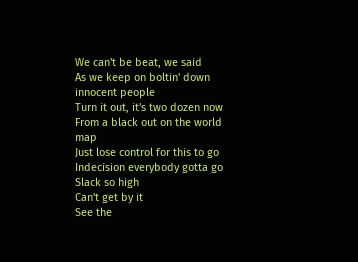We can't be beat, we said
As we keep on boltin' down
innocent people
Turn it out, it's two dozen now
From a black out on the world map
Just lose control for this to go
Indecision everybody gotta go
Slack so high
Can't get by it
See the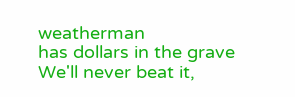weatherman
has dollars in the grave
We'll never beat it,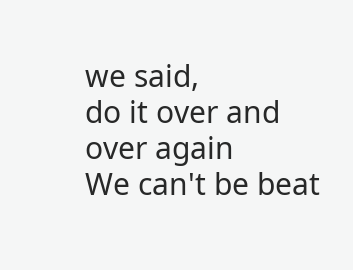we said,
do it over and over again
We can't be beat